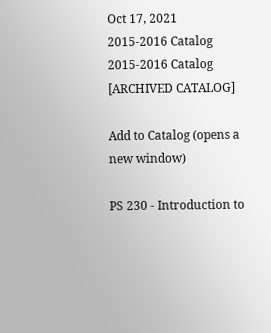Oct 17, 2021
2015-2016 Catalog
2015-2016 Catalog [ARCHIVED CATALOG]

Add to Catalog (opens a new window)

PS 230 - Introduction to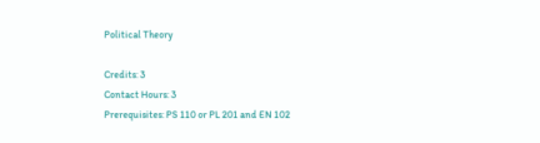Political Theory

Credits: 3
Contact Hours: 3
Prerequisites: PS 110 or PL 201 and EN 102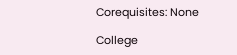Corequisites: None

College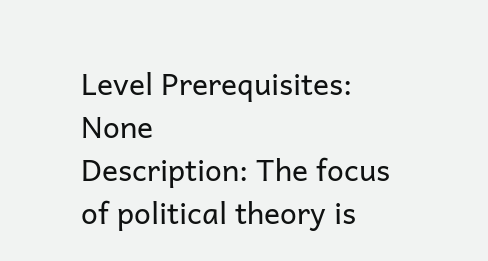Level Prerequisites: None
Description: The focus of political theory is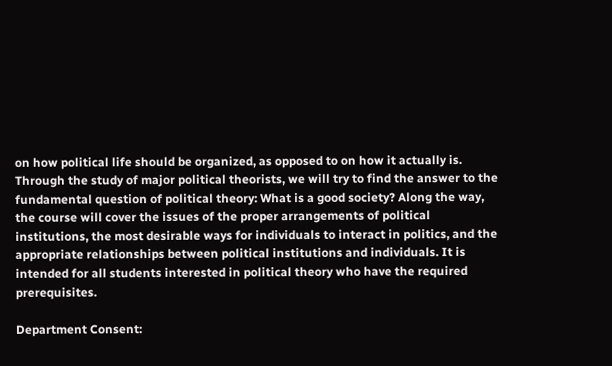on how political life should be organized, as opposed to on how it actually is. Through the study of major political theorists, we will try to find the answer to the fundamental question of political theory: What is a good society? Along the way, the course will cover the issues of the proper arrangements of political institutions, the most desirable ways for individuals to interact in politics, and the appropriate relationships between political institutions and individuals. It is intended for all students interested in political theory who have the required prerequisites.

Department Consent: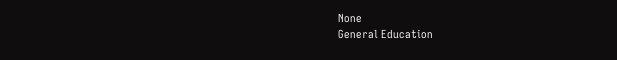None
General Education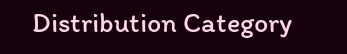Distribution Category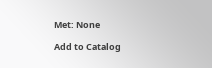Met: None

Add to Catalog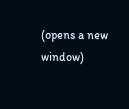(opens a new window)